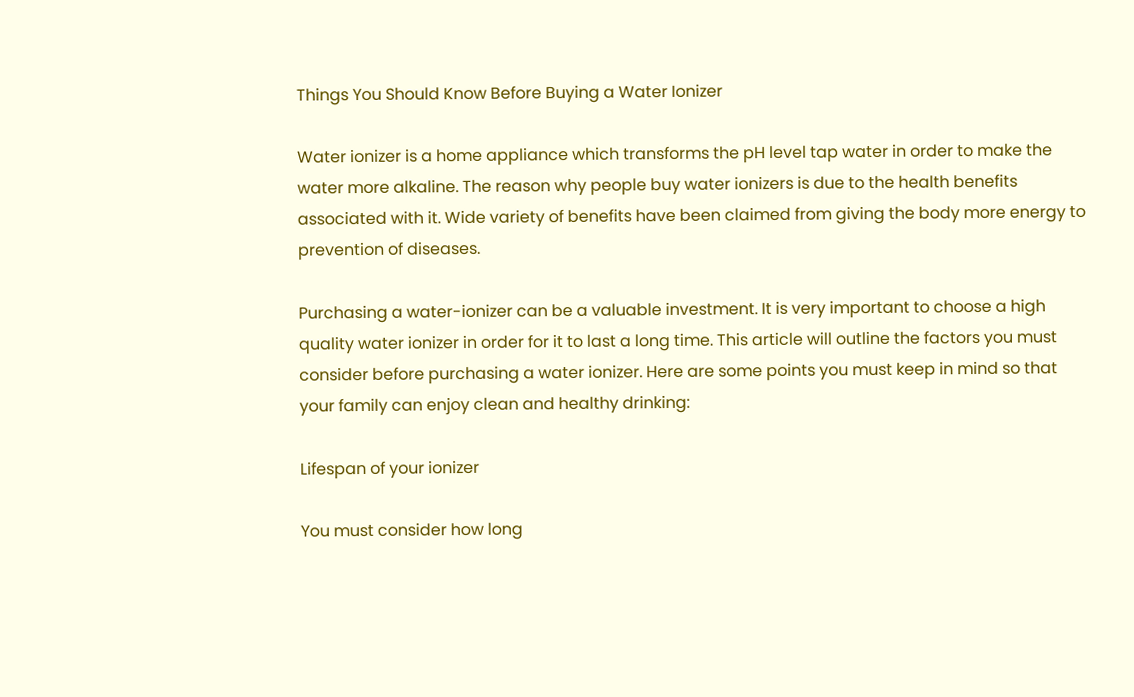Things You Should Know Before Buying a Water Ionizer

Water ionizer is a home appliance which transforms the pH level tap water in order to make the water more alkaline. The reason why people buy water ionizers is due to the health benefits associated with it. Wide variety of benefits have been claimed from giving the body more energy to prevention of diseases.

Purchasing a water-ionizer can be a valuable investment. It is very important to choose a high quality water ionizer in order for it to last a long time. This article will outline the factors you must consider before purchasing a water ionizer. Here are some points you must keep in mind so that your family can enjoy clean and healthy drinking:

Lifespan of your ionizer

You must consider how long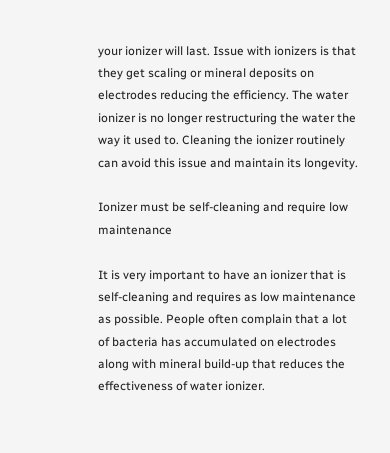your ionizer will last. Issue with ionizers is that they get scaling or mineral deposits on electrodes reducing the efficiency. The water ionizer is no longer restructuring the water the way it used to. Cleaning the ionizer routinely can avoid this issue and maintain its longevity.

Ionizer must be self-cleaning and require low maintenance

It is very important to have an ionizer that is self-cleaning and requires as low maintenance as possible. People often complain that a lot of bacteria has accumulated on electrodes along with mineral build-up that reduces the effectiveness of water ionizer.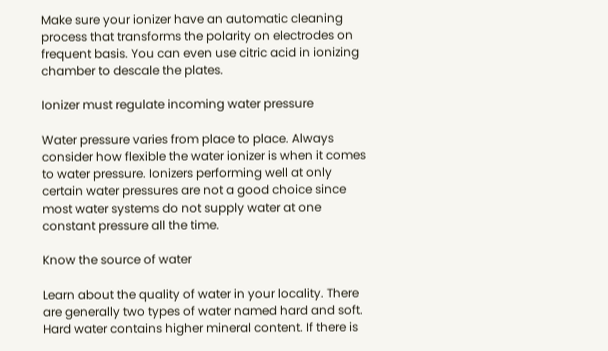Make sure your ionizer have an automatic cleaning process that transforms the polarity on electrodes on frequent basis. You can even use citric acid in ionizing chamber to descale the plates.

Ionizer must regulate incoming water pressure

Water pressure varies from place to place. Always consider how flexible the water ionizer is when it comes to water pressure. Ionizers performing well at only certain water pressures are not a good choice since most water systems do not supply water at one constant pressure all the time.

Know the source of water

Learn about the quality of water in your locality. There are generally two types of water named hard and soft. Hard water contains higher mineral content. If there is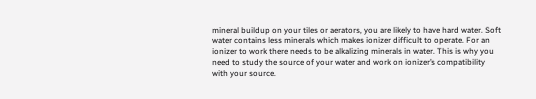mineral buildup on your tiles or aerators, you are likely to have hard water. Soft water contains less minerals which makes ionizer difficult to operate. For an ionizer to work there needs to be alkalizing minerals in water. This is why you need to study the source of your water and work on ionizer’s compatibility with your source.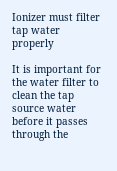Ionizer must filter tap water properly

It is important for the water filter to clean the tap source water before it passes through the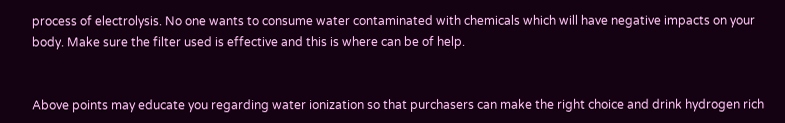process of electrolysis. No one wants to consume water contaminated with chemicals which will have negative impacts on your body. Make sure the filter used is effective and this is where can be of help.


Above points may educate you regarding water ionization so that purchasers can make the right choice and drink hydrogen rich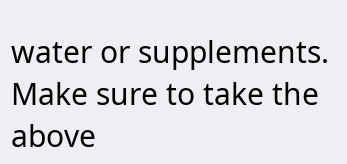water or supplements. Make sure to take the above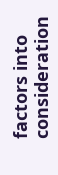factors into consideration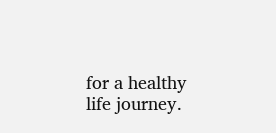for a healthy life journey.